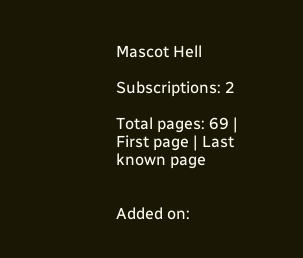Mascot Hell

Subscriptions: 2

Total pages: 69 | First page | Last known page


Added on: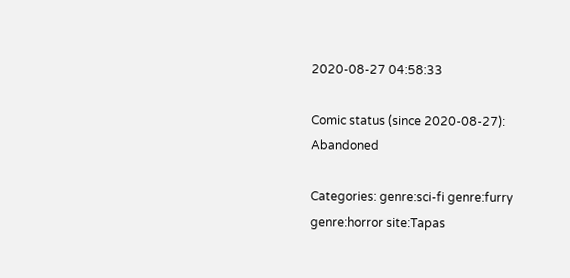2020-08-27 04:58:33

Comic status (since 2020-08-27): Abandoned

Categories: genre:sci-fi genre:furry genre:horror site:Tapas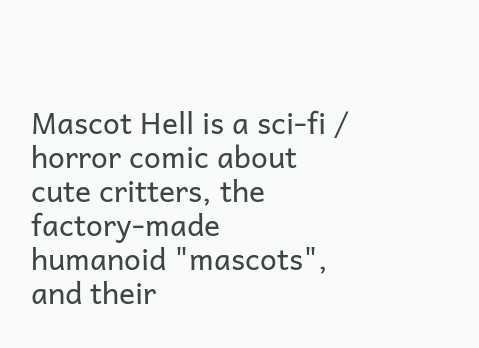Mascot Hell is a sci-fi / horror comic about cute critters, the factory-made humanoid "mascots", and their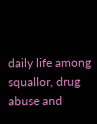daily life among squallor, drug abuse and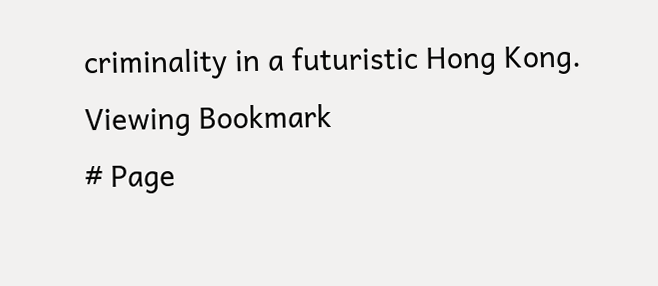criminality in a futuristic Hong Kong.
Viewing Bookmark
# Page